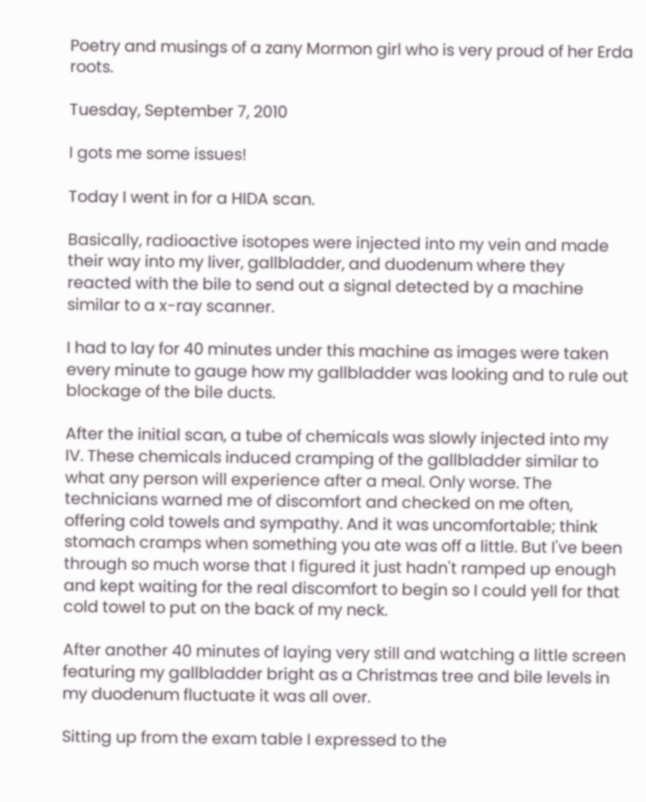Poetry and musings of a zany Mormon girl who is very proud of her Erda roots.

Tuesday, September 7, 2010

I gots me some issues!

Today I went in for a HIDA scan.

Basically, radioactive isotopes were injected into my vein and made their way into my liver, gallbladder, and duodenum where they reacted with the bile to send out a signal detected by a machine similar to a x-ray scanner.

I had to lay for 40 minutes under this machine as images were taken every minute to gauge how my gallbladder was looking and to rule out blockage of the bile ducts.

After the initial scan, a tube of chemicals was slowly injected into my IV. These chemicals induced cramping of the gallbladder similar to what any person will experience after a meal. Only worse. The technicians warned me of discomfort and checked on me often, offering cold towels and sympathy. And it was uncomfortable; think stomach cramps when something you ate was off a little. But I've been through so much worse that I figured it just hadn't ramped up enough and kept waiting for the real discomfort to begin so I could yell for that cold towel to put on the back of my neck.

After another 40 minutes of laying very still and watching a little screen featuring my gallbladder bright as a Christmas tree and bile levels in my duodenum fluctuate it was all over.

Sitting up from the exam table I expressed to the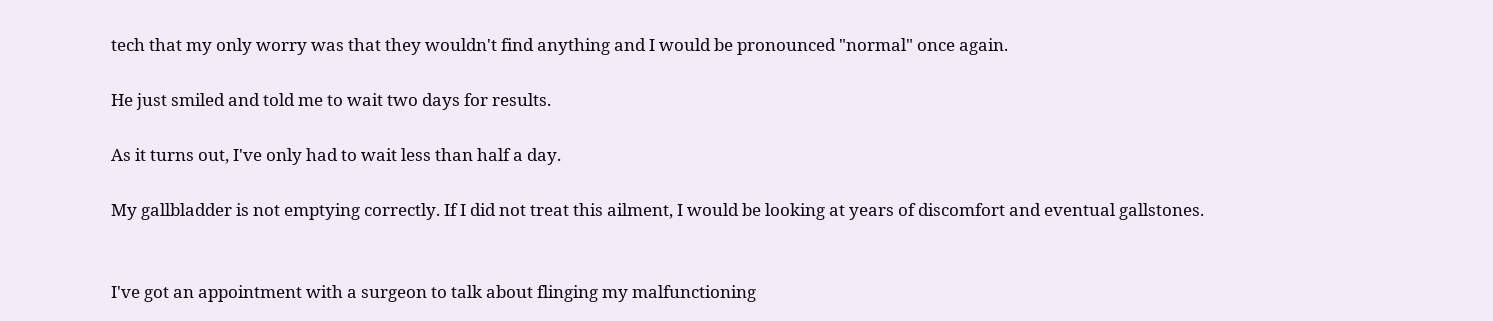tech that my only worry was that they wouldn't find anything and I would be pronounced "normal" once again.

He just smiled and told me to wait two days for results.

As it turns out, I've only had to wait less than half a day.

My gallbladder is not emptying correctly. If I did not treat this ailment, I would be looking at years of discomfort and eventual gallstones.


I've got an appointment with a surgeon to talk about flinging my malfunctioning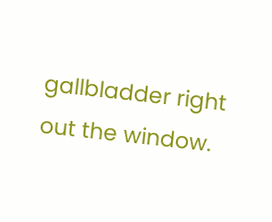gallbladder right out the window.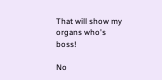That will show my organs who's boss!

No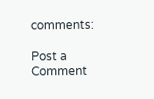comments:

Post a Comment